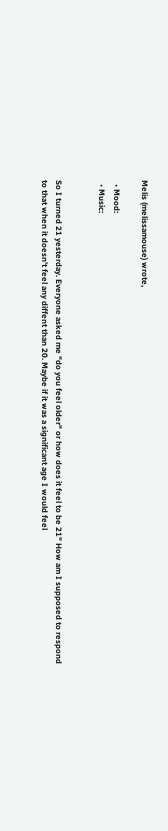Melis (melissamouse) wrote,

  • Mood:
  • Music:


So I turned 21 yesterday. Everyone asked me "do you feel older" or how does it feel to be 21" How am I supposed to respond to that when it doesn't feel any diffent than 20. Maybe if it was a significant age I would feel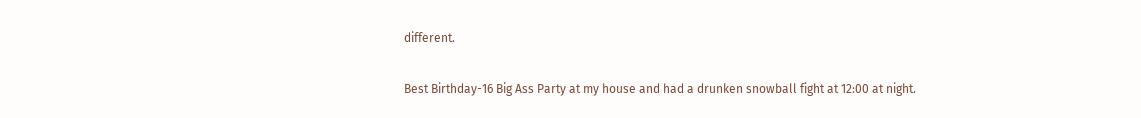different.

Best Birthday-16 Big Ass Party at my house and had a drunken snowball fight at 12:00 at night.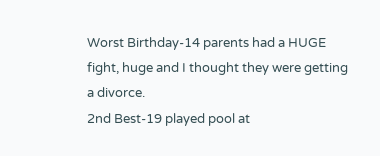Worst Birthday-14 parents had a HUGE fight, huge and I thought they were getting a divorce.
2nd Best-19 played pool at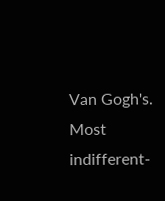Van Gogh's.
Most indifferent-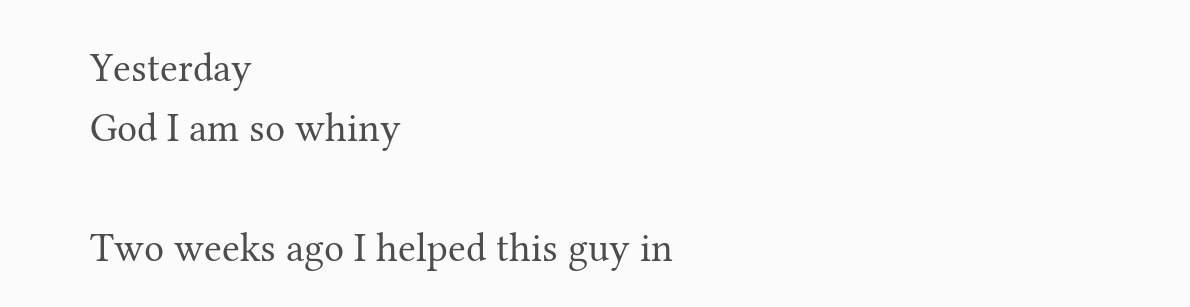Yesterday
God I am so whiny

Two weeks ago I helped this guy in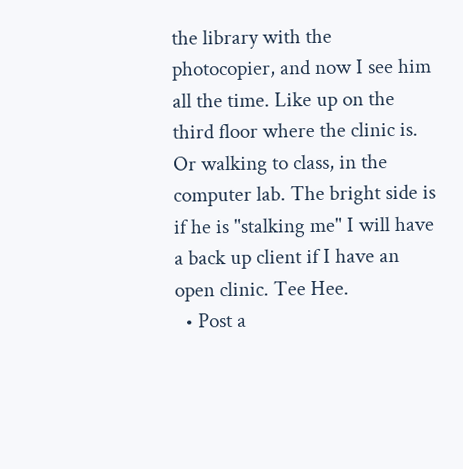the library with the photocopier, and now I see him all the time. Like up on the third floor where the clinic is. Or walking to class, in the computer lab. The bright side is if he is "stalking me" I will have a back up client if I have an open clinic. Tee Hee.
  • Post a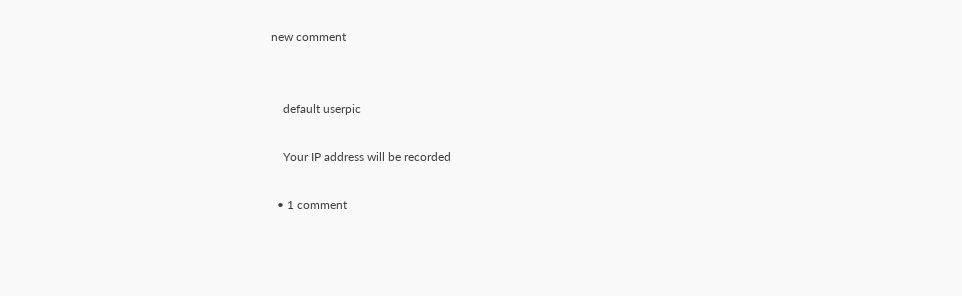new comment


    default userpic

    Your IP address will be recorded

  • 1 comment